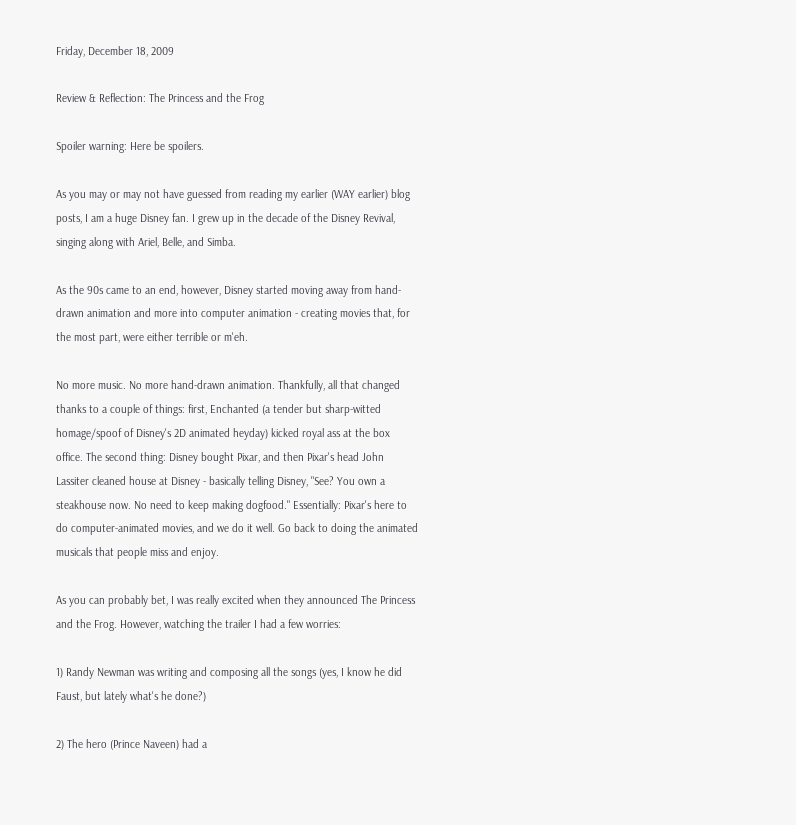Friday, December 18, 2009

Review & Reflection: The Princess and the Frog

Spoiler warning: Here be spoilers.

As you may or may not have guessed from reading my earlier (WAY earlier) blog posts, I am a huge Disney fan. I grew up in the decade of the Disney Revival, singing along with Ariel, Belle, and Simba.

As the 90s came to an end, however, Disney started moving away from hand-drawn animation and more into computer animation - creating movies that, for the most part, were either terrible or m'eh.

No more music. No more hand-drawn animation. Thankfully, all that changed thanks to a couple of things: first, Enchanted (a tender but sharp-witted homage/spoof of Disney's 2D animated heyday) kicked royal ass at the box office. The second thing: Disney bought Pixar, and then Pixar's head John Lassiter cleaned house at Disney - basically telling Disney, "See? You own a steakhouse now. No need to keep making dogfood." Essentially: Pixar's here to do computer-animated movies, and we do it well. Go back to doing the animated musicals that people miss and enjoy.

As you can probably bet, I was really excited when they announced The Princess and the Frog. However, watching the trailer I had a few worries:

1) Randy Newman was writing and composing all the songs (yes, I know he did Faust, but lately what's he done?)

2) The hero (Prince Naveen) had a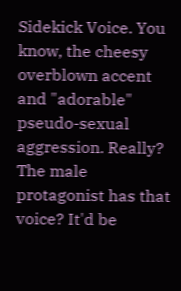Sidekick Voice. You know, the cheesy overblown accent and "adorable" pseudo-sexual aggression. Really? The male protagonist has that voice? It'd be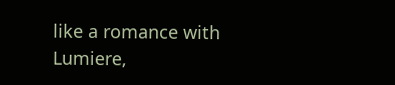like a romance with Lumiere,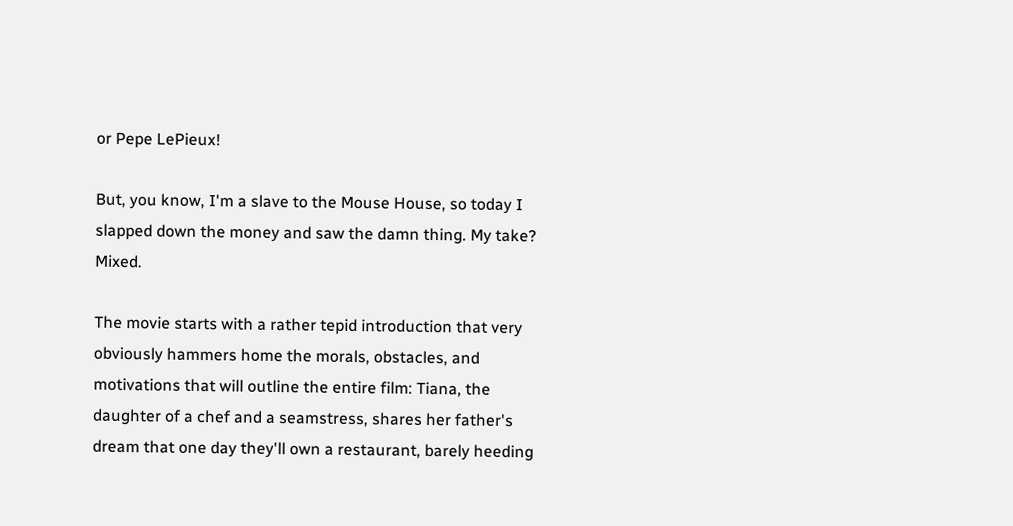or Pepe LePieux!

But, you know, I'm a slave to the Mouse House, so today I slapped down the money and saw the damn thing. My take? Mixed.

The movie starts with a rather tepid introduction that very obviously hammers home the morals, obstacles, and motivations that will outline the entire film: Tiana, the daughter of a chef and a seamstress, shares her father's dream that one day they'll own a restaurant, barely heeding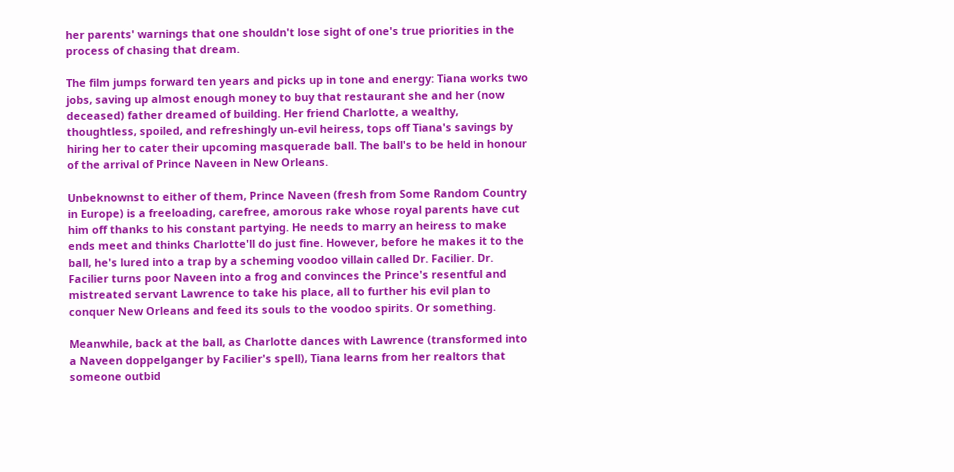her parents' warnings that one shouldn't lose sight of one's true priorities in the process of chasing that dream.

The film jumps forward ten years and picks up in tone and energy: Tiana works two jobs, saving up almost enough money to buy that restaurant she and her (now deceased) father dreamed of building. Her friend Charlotte, a wealthy, thoughtless, spoiled, and refreshingly un-evil heiress, tops off Tiana's savings by hiring her to cater their upcoming masquerade ball. The ball's to be held in honour of the arrival of Prince Naveen in New Orleans.

Unbeknownst to either of them, Prince Naveen (fresh from Some Random Country in Europe) is a freeloading, carefree, amorous rake whose royal parents have cut him off thanks to his constant partying. He needs to marry an heiress to make ends meet and thinks Charlotte'll do just fine. However, before he makes it to the ball, he's lured into a trap by a scheming voodoo villain called Dr. Facilier. Dr. Facilier turns poor Naveen into a frog and convinces the Prince's resentful and mistreated servant Lawrence to take his place, all to further his evil plan to conquer New Orleans and feed its souls to the voodoo spirits. Or something.

Meanwhile, back at the ball, as Charlotte dances with Lawrence (transformed into a Naveen doppelganger by Facilier's spell), Tiana learns from her realtors that someone outbid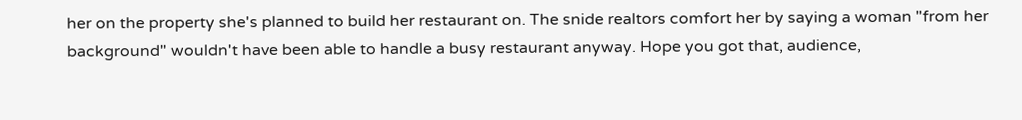her on the property she's planned to build her restaurant on. The snide realtors comfort her by saying a woman "from her background" wouldn't have been able to handle a busy restaurant anyway. Hope you got that, audience,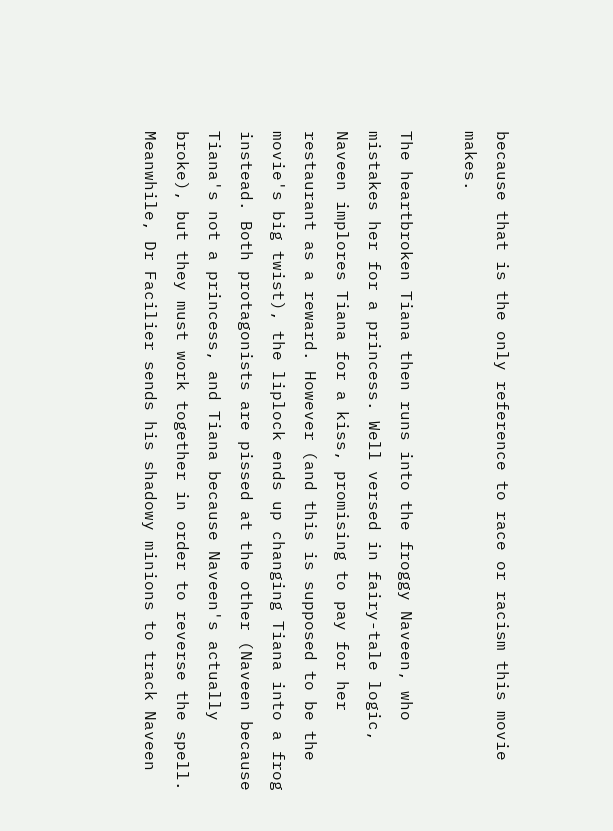because that is the only reference to race or racism this movie makes.

The heartbroken Tiana then runs into the froggy Naveen, who mistakes her for a princess. Well versed in fairy-tale logic, Naveen implores Tiana for a kiss, promising to pay for her restaurant as a reward. However (and this is supposed to be the movie's big twist), the liplock ends up changing Tiana into a frog instead. Both protagonists are pissed at the other (Naveen because Tiana's not a princess, and Tiana because Naveen's actually broke), but they must work together in order to reverse the spell. Meanwhile, Dr Facilier sends his shadowy minions to track Naveen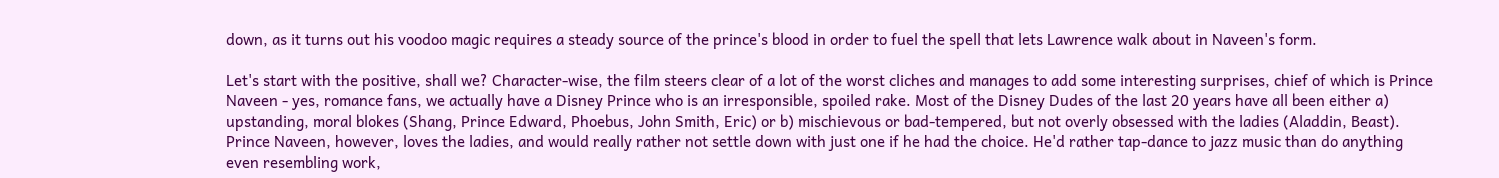down, as it turns out his voodoo magic requires a steady source of the prince's blood in order to fuel the spell that lets Lawrence walk about in Naveen's form.

Let's start with the positive, shall we? Character-wise, the film steers clear of a lot of the worst cliches and manages to add some interesting surprises, chief of which is Prince Naveen - yes, romance fans, we actually have a Disney Prince who is an irresponsible, spoiled rake. Most of the Disney Dudes of the last 20 years have all been either a) upstanding, moral blokes (Shang, Prince Edward, Phoebus, John Smith, Eric) or b) mischievous or bad-tempered, but not overly obsessed with the ladies (Aladdin, Beast). Prince Naveen, however, loves the ladies, and would really rather not settle down with just one if he had the choice. He'd rather tap-dance to jazz music than do anything even resembling work,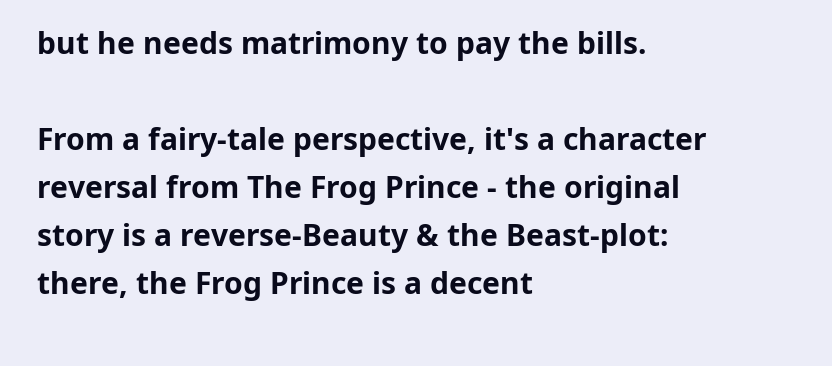but he needs matrimony to pay the bills.

From a fairy-tale perspective, it's a character reversal from The Frog Prince - the original story is a reverse-Beauty & the Beast-plot: there, the Frog Prince is a decent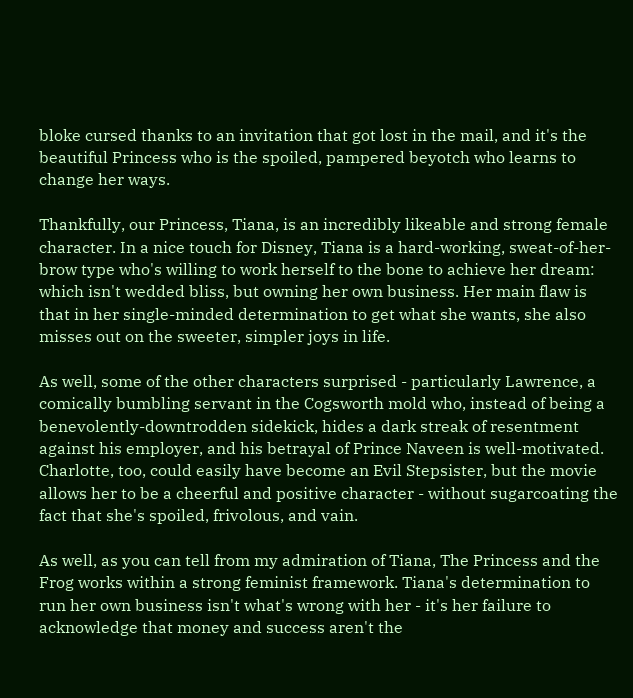bloke cursed thanks to an invitation that got lost in the mail, and it's the beautiful Princess who is the spoiled, pampered beyotch who learns to change her ways.

Thankfully, our Princess, Tiana, is an incredibly likeable and strong female character. In a nice touch for Disney, Tiana is a hard-working, sweat-of-her-brow type who's willing to work herself to the bone to achieve her dream: which isn't wedded bliss, but owning her own business. Her main flaw is that in her single-minded determination to get what she wants, she also misses out on the sweeter, simpler joys in life.

As well, some of the other characters surprised - particularly Lawrence, a comically bumbling servant in the Cogsworth mold who, instead of being a benevolently-downtrodden sidekick, hides a dark streak of resentment against his employer, and his betrayal of Prince Naveen is well-motivated. Charlotte, too, could easily have become an Evil Stepsister, but the movie allows her to be a cheerful and positive character - without sugarcoating the fact that she's spoiled, frivolous, and vain.

As well, as you can tell from my admiration of Tiana, The Princess and the Frog works within a strong feminist framework. Tiana's determination to run her own business isn't what's wrong with her - it's her failure to acknowledge that money and success aren't the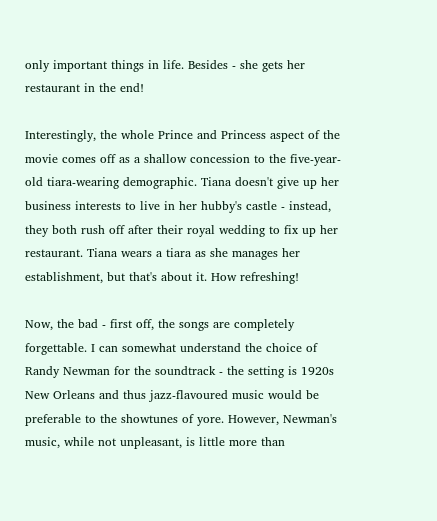only important things in life. Besides - she gets her restaurant in the end!

Interestingly, the whole Prince and Princess aspect of the movie comes off as a shallow concession to the five-year-old tiara-wearing demographic. Tiana doesn't give up her business interests to live in her hubby's castle - instead, they both rush off after their royal wedding to fix up her restaurant. Tiana wears a tiara as she manages her establishment, but that's about it. How refreshing!

Now, the bad - first off, the songs are completely forgettable. I can somewhat understand the choice of Randy Newman for the soundtrack - the setting is 1920s New Orleans and thus jazz-flavoured music would be preferable to the showtunes of yore. However, Newman's music, while not unpleasant, is little more than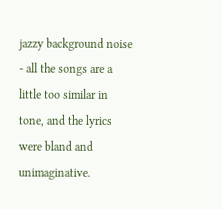jazzy background noise - all the songs are a little too similar in tone, and the lyrics were bland and unimaginative.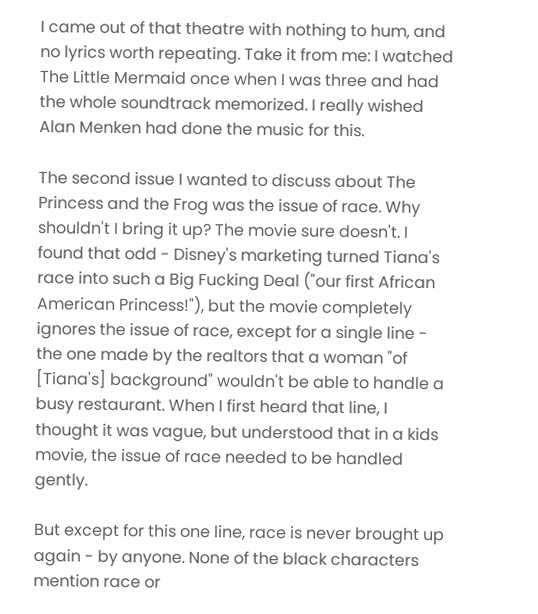I came out of that theatre with nothing to hum, and no lyrics worth repeating. Take it from me: I watched The Little Mermaid once when I was three and had the whole soundtrack memorized. I really wished Alan Menken had done the music for this.

The second issue I wanted to discuss about The Princess and the Frog was the issue of race. Why shouldn't I bring it up? The movie sure doesn't. I found that odd - Disney's marketing turned Tiana's race into such a Big Fucking Deal ("our first African American Princess!"), but the movie completely ignores the issue of race, except for a single line - the one made by the realtors that a woman "of [Tiana's] background" wouldn't be able to handle a busy restaurant. When I first heard that line, I thought it was vague, but understood that in a kids movie, the issue of race needed to be handled gently.

But except for this one line, race is never brought up again - by anyone. None of the black characters mention race or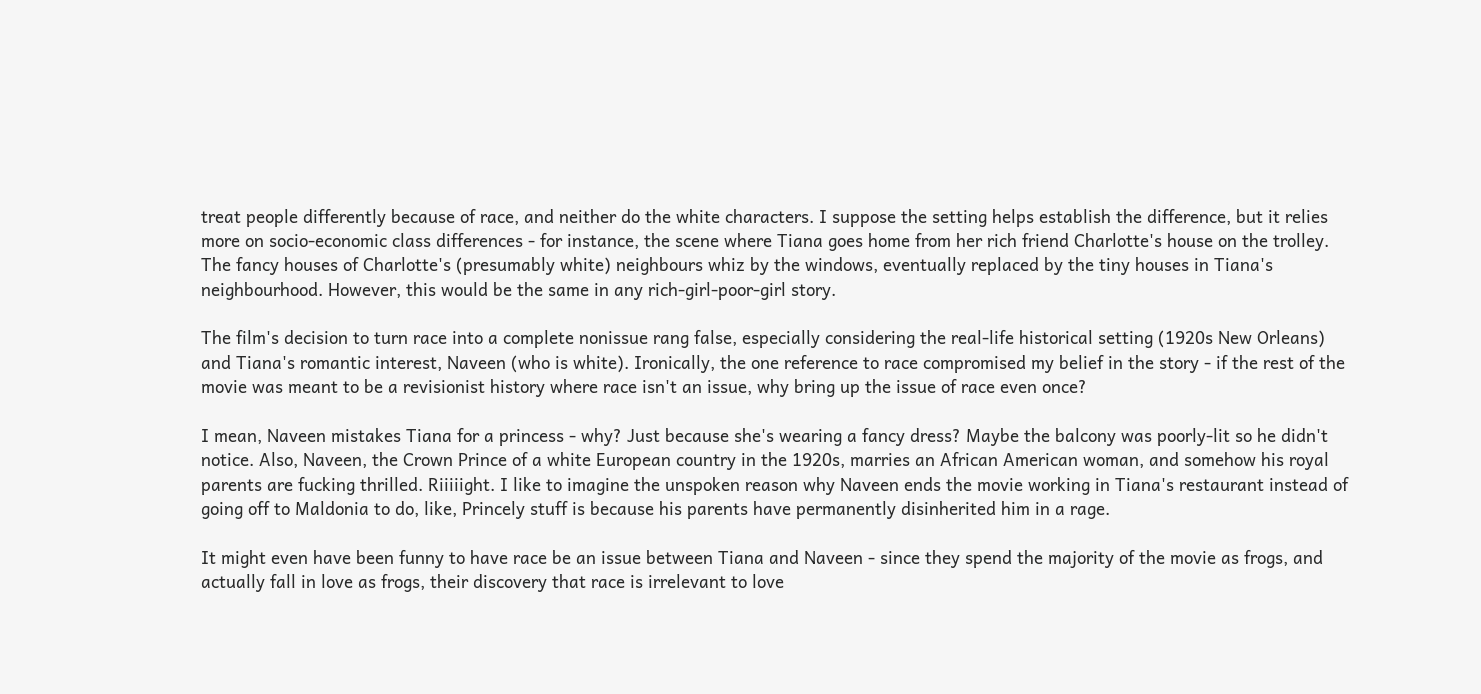treat people differently because of race, and neither do the white characters. I suppose the setting helps establish the difference, but it relies more on socio-economic class differences - for instance, the scene where Tiana goes home from her rich friend Charlotte's house on the trolley. The fancy houses of Charlotte's (presumably white) neighbours whiz by the windows, eventually replaced by the tiny houses in Tiana's neighbourhood. However, this would be the same in any rich-girl-poor-girl story.

The film's decision to turn race into a complete nonissue rang false, especially considering the real-life historical setting (1920s New Orleans) and Tiana's romantic interest, Naveen (who is white). Ironically, the one reference to race compromised my belief in the story - if the rest of the movie was meant to be a revisionist history where race isn't an issue, why bring up the issue of race even once?

I mean, Naveen mistakes Tiana for a princess - why? Just because she's wearing a fancy dress? Maybe the balcony was poorly-lit so he didn't notice. Also, Naveen, the Crown Prince of a white European country in the 1920s, marries an African American woman, and somehow his royal parents are fucking thrilled. Riiiiight. I like to imagine the unspoken reason why Naveen ends the movie working in Tiana's restaurant instead of going off to Maldonia to do, like, Princely stuff is because his parents have permanently disinherited him in a rage.

It might even have been funny to have race be an issue between Tiana and Naveen - since they spend the majority of the movie as frogs, and actually fall in love as frogs, their discovery that race is irrelevant to love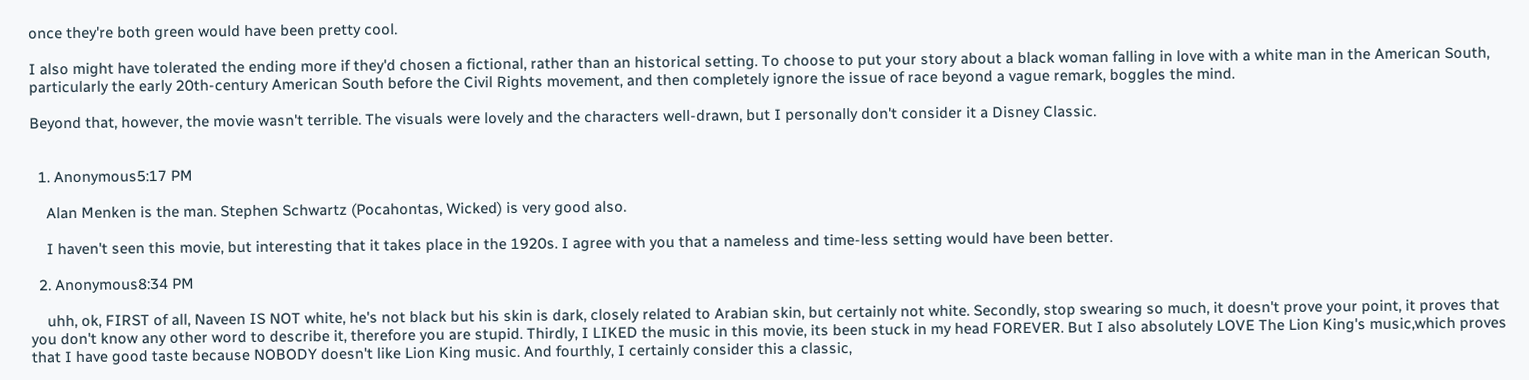once they're both green would have been pretty cool.

I also might have tolerated the ending more if they'd chosen a fictional, rather than an historical setting. To choose to put your story about a black woman falling in love with a white man in the American South, particularly the early 20th-century American South before the Civil Rights movement, and then completely ignore the issue of race beyond a vague remark, boggles the mind.

Beyond that, however, the movie wasn't terrible. The visuals were lovely and the characters well-drawn, but I personally don't consider it a Disney Classic.


  1. Anonymous5:17 PM

    Alan Menken is the man. Stephen Schwartz (Pocahontas, Wicked) is very good also.

    I haven't seen this movie, but interesting that it takes place in the 1920s. I agree with you that a nameless and time-less setting would have been better.

  2. Anonymous8:34 PM

    uhh, ok, FIRST of all, Naveen IS NOT white, he's not black but his skin is dark, closely related to Arabian skin, but certainly not white. Secondly, stop swearing so much, it doesn't prove your point, it proves that you don't know any other word to describe it, therefore you are stupid. Thirdly, I LIKED the music in this movie, its been stuck in my head FOREVER. But I also absolutely LOVE The Lion King's music,which proves that I have good taste because NOBODY doesn't like Lion King music. And fourthly, I certainly consider this a classic,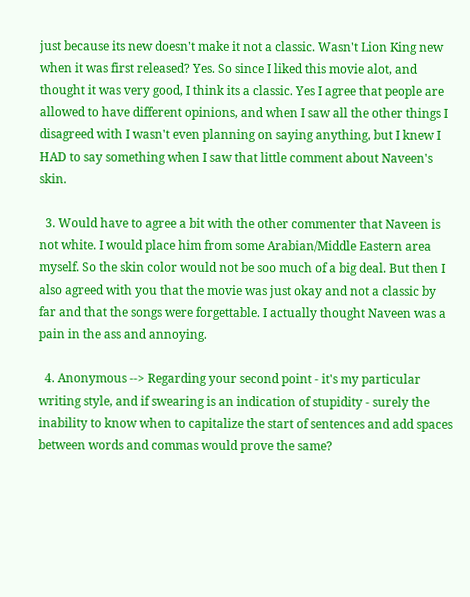just because its new doesn't make it not a classic. Wasn't Lion King new when it was first released? Yes. So since I liked this movie alot, and thought it was very good, I think its a classic. Yes I agree that people are allowed to have different opinions, and when I saw all the other things I disagreed with I wasn't even planning on saying anything, but I knew I HAD to say something when I saw that little comment about Naveen's skin.

  3. Would have to agree a bit with the other commenter that Naveen is not white. I would place him from some Arabian/Middle Eastern area myself. So the skin color would not be soo much of a big deal. But then I also agreed with you that the movie was just okay and not a classic by far and that the songs were forgettable. I actually thought Naveen was a pain in the ass and annoying.

  4. Anonymous --> Regarding your second point - it's my particular writing style, and if swearing is an indication of stupidity - surely the inability to know when to capitalize the start of sentences and add spaces between words and commas would prove the same?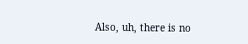Also, uh, there is no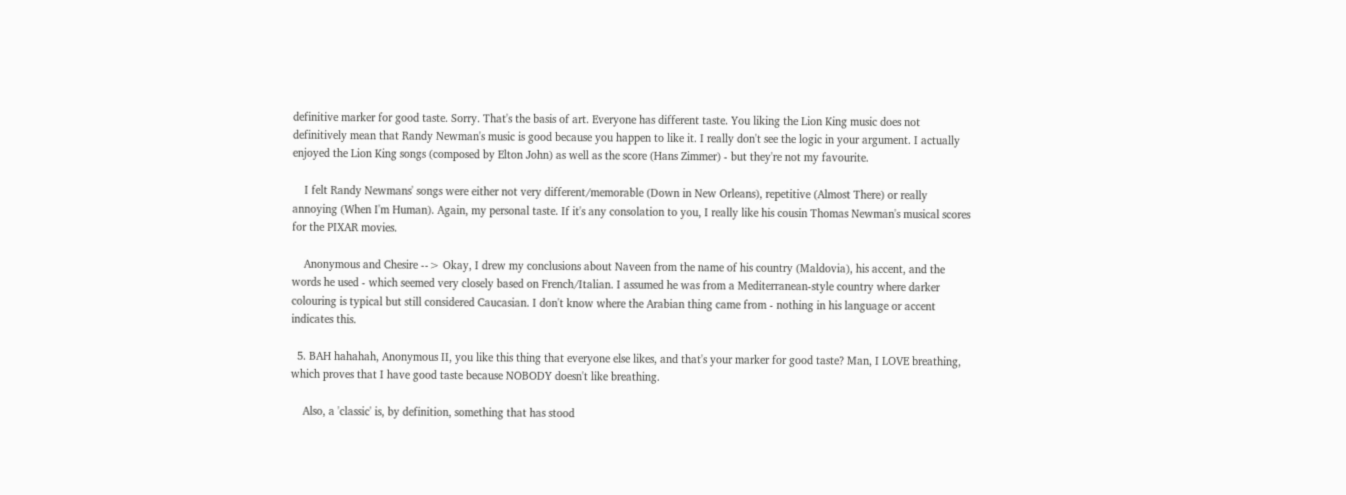definitive marker for good taste. Sorry. That's the basis of art. Everyone has different taste. You liking the Lion King music does not definitively mean that Randy Newman's music is good because you happen to like it. I really don't see the logic in your argument. I actually enjoyed the Lion King songs (composed by Elton John) as well as the score (Hans Zimmer) - but they're not my favourite.

    I felt Randy Newmans' songs were either not very different/memorable (Down in New Orleans), repetitive (Almost There) or really annoying (When I'm Human). Again, my personal taste. If it's any consolation to you, I really like his cousin Thomas Newman's musical scores for the PIXAR movies.

    Anonymous and Chesire --> Okay, I drew my conclusions about Naveen from the name of his country (Maldovia), his accent, and the words he used - which seemed very closely based on French/Italian. I assumed he was from a Mediterranean-style country where darker colouring is typical but still considered Caucasian. I don't know where the Arabian thing came from - nothing in his language or accent indicates this.

  5. BAH hahahah, Anonymous II, you like this thing that everyone else likes, and that's your marker for good taste? Man, I LOVE breathing, which proves that I have good taste because NOBODY doesn't like breathing.

    Also, a 'classic' is, by definition, something that has stood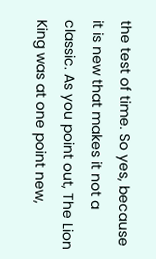the test of time. So yes, because it is new that makes it not a classic. As you point out, The Lion King was at one point new,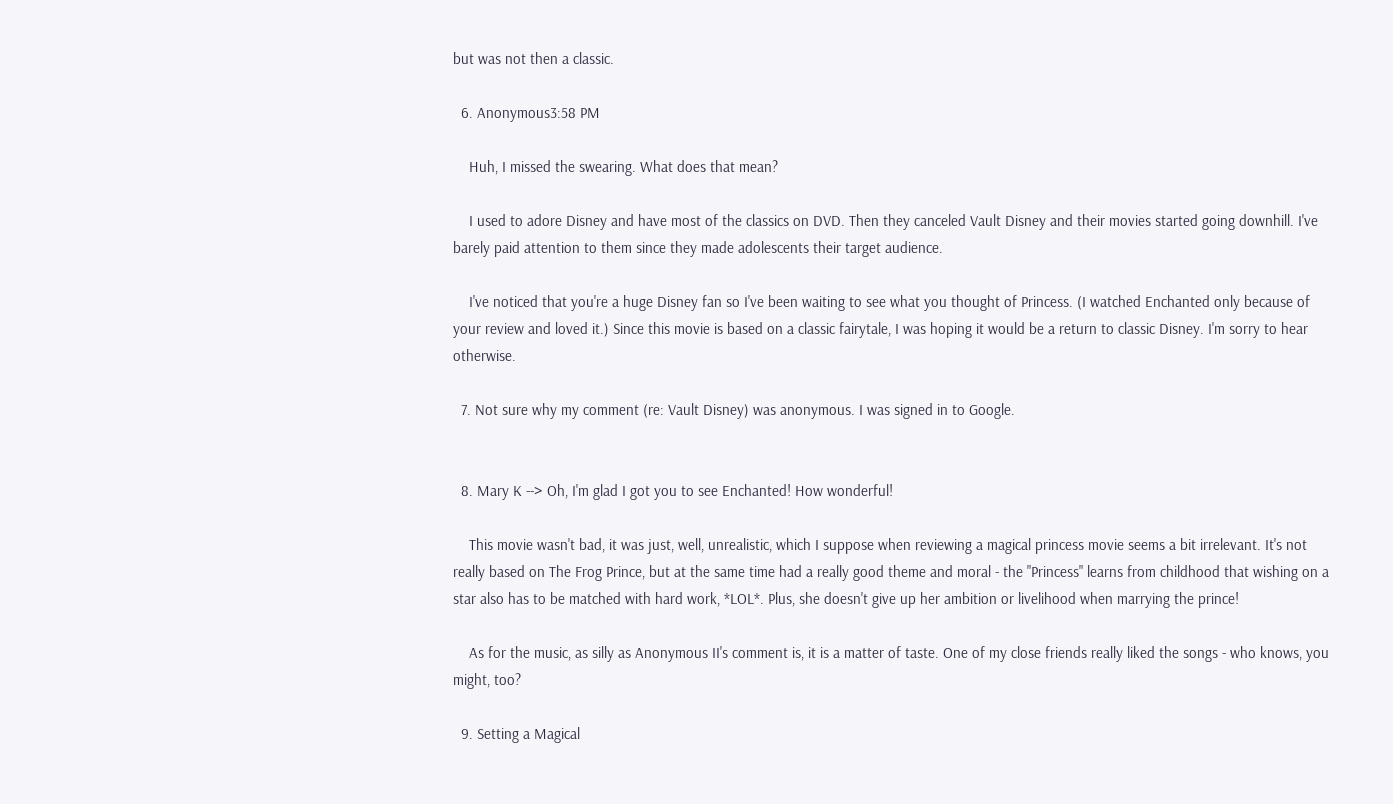but was not then a classic.

  6. Anonymous3:58 PM

    Huh, I missed the swearing. What does that mean?

    I used to adore Disney and have most of the classics on DVD. Then they canceled Vault Disney and their movies started going downhill. I've barely paid attention to them since they made adolescents their target audience.

    I've noticed that you're a huge Disney fan so I've been waiting to see what you thought of Princess. (I watched Enchanted only because of your review and loved it.) Since this movie is based on a classic fairytale, I was hoping it would be a return to classic Disney. I'm sorry to hear otherwise.

  7. Not sure why my comment (re: Vault Disney) was anonymous. I was signed in to Google.


  8. Mary K --> Oh, I'm glad I got you to see Enchanted! How wonderful!

    This movie wasn't bad, it was just, well, unrealistic, which I suppose when reviewing a magical princess movie seems a bit irrelevant. It's not really based on The Frog Prince, but at the same time had a really good theme and moral - the "Princess" learns from childhood that wishing on a star also has to be matched with hard work, *LOL*. Plus, she doesn't give up her ambition or livelihood when marrying the prince!

    As for the music, as silly as Anonymous II's comment is, it is a matter of taste. One of my close friends really liked the songs - who knows, you might, too?

  9. Setting a Magical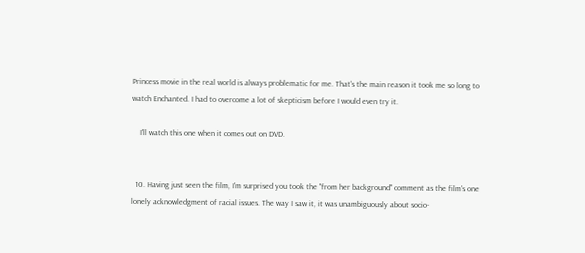Princess movie in the real world is always problematic for me. That's the main reason it took me so long to watch Enchanted. I had to overcome a lot of skepticism before I would even try it.

    I'll watch this one when it comes out on DVD.


  10. Having just seen the film, I'm surprised you took the "from her background" comment as the film's one lonely acknowledgment of racial issues. The way I saw it, it was unambiguously about socio-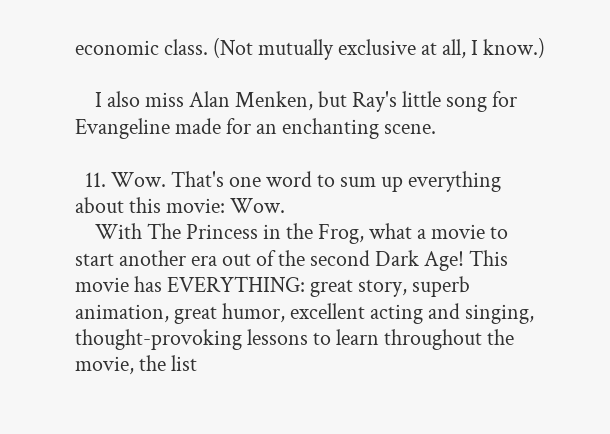economic class. (Not mutually exclusive at all, I know.)

    I also miss Alan Menken, but Ray's little song for Evangeline made for an enchanting scene.

  11. Wow. That's one word to sum up everything about this movie: Wow.
    With The Princess in the Frog, what a movie to start another era out of the second Dark Age! This movie has EVERYTHING: great story, superb animation, great humor, excellent acting and singing, thought-provoking lessons to learn throughout the movie, the list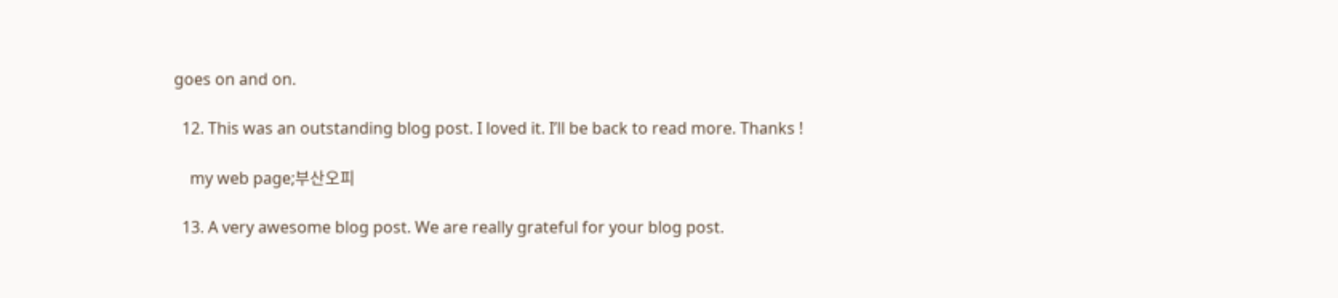goes on and on.

  12. This was an outstanding blog post. I loved it. I’ll be back to read more. Thanks !

    my web page;부산오피

  13. A very awesome blog post. We are really grateful for your blog post.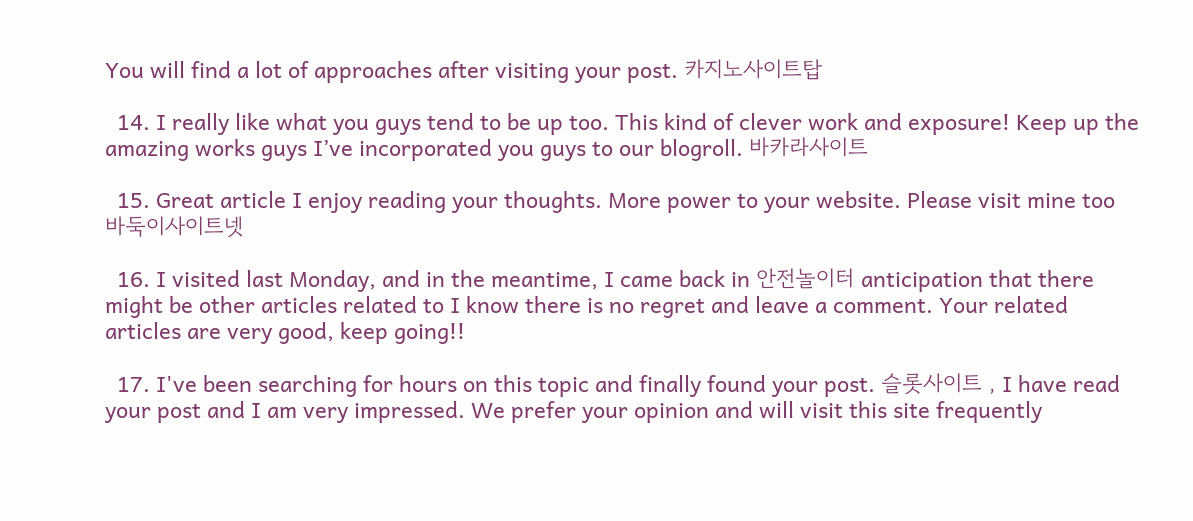You will find a lot of approaches after visiting your post. 카지노사이트탑

  14. I really like what you guys tend to be up too. This kind of clever work and exposure! Keep up the amazing works guys I’ve incorporated you guys to our blogroll. 바카라사이트

  15. Great article I enjoy reading your thoughts. More power to your website. Please visit mine too 바둑이사이트넷

  16. I visited last Monday, and in the meantime, I came back in 안전놀이터 anticipation that there might be other articles related to I know there is no regret and leave a comment. Your related articles are very good, keep going!!

  17. I've been searching for hours on this topic and finally found your post. 슬롯사이트 , I have read your post and I am very impressed. We prefer your opinion and will visit this site frequently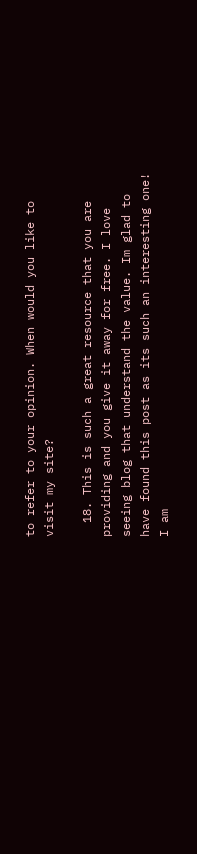to refer to your opinion. When would you like to visit my site?

  18. This is such a great resource that you are providing and you give it away for free. I love seeing blog that understand the value. Im glad to have found this post as its such an interesting one! I am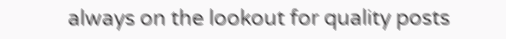always on the lookout for quality posts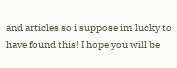and articles so i suppose im lucky to have found this! I hope you will be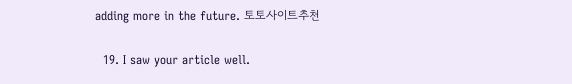adding more in the future. 토토사이트추천

  19. I saw your article well.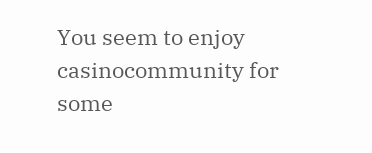You seem to enjoy casinocommunity for some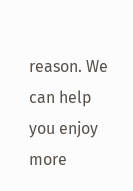reason. We can help you enjoy more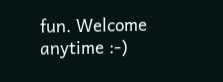fun. Welcome anytime :-)